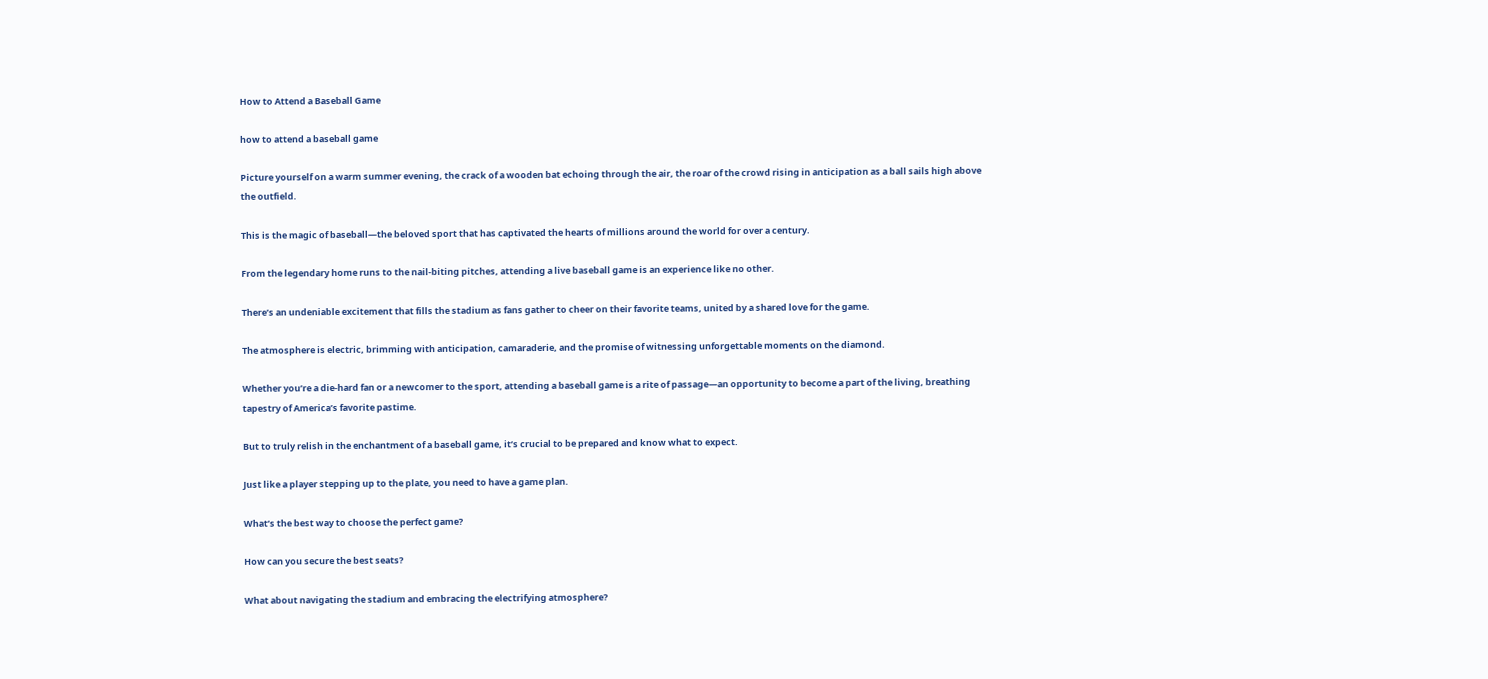How to Attend a Baseball Game

how to attend a baseball game

Picture yourself on a warm summer evening, the crack of a wooden bat echoing through the air, the roar of the crowd rising in anticipation as a ball sails high above the outfield.

This is the magic of baseball—the beloved sport that has captivated the hearts of millions around the world for over a century.

From the legendary home runs to the nail-biting pitches, attending a live baseball game is an experience like no other.

There’s an undeniable excitement that fills the stadium as fans gather to cheer on their favorite teams, united by a shared love for the game.

The atmosphere is electric, brimming with anticipation, camaraderie, and the promise of witnessing unforgettable moments on the diamond.

Whether you’re a die-hard fan or a newcomer to the sport, attending a baseball game is a rite of passage—an opportunity to become a part of the living, breathing tapestry of America’s favorite pastime.

But to truly relish in the enchantment of a baseball game, it’s crucial to be prepared and know what to expect.

Just like a player stepping up to the plate, you need to have a game plan.

What’s the best way to choose the perfect game?

How can you secure the best seats?

What about navigating the stadium and embracing the electrifying atmosphere?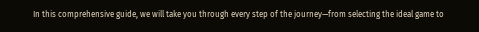In this comprehensive guide, we will take you through every step of the journey—from selecting the ideal game to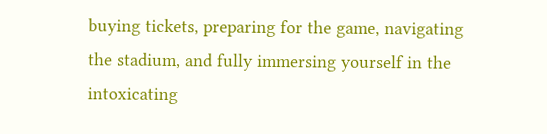buying tickets, preparing for the game, navigating the stadium, and fully immersing yourself in the intoxicating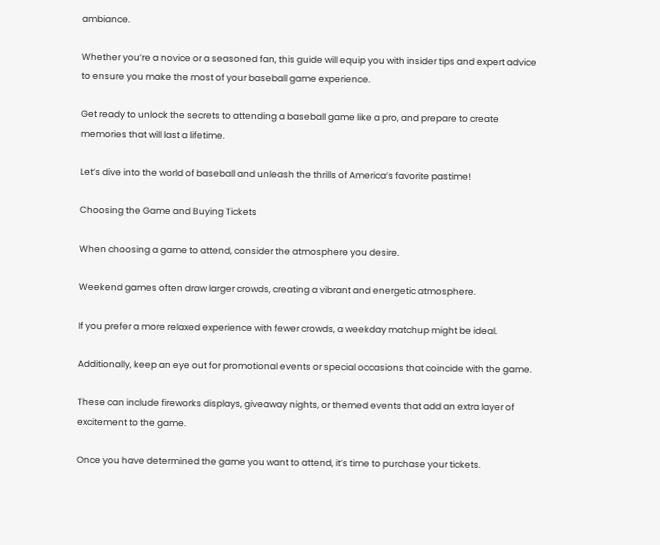ambiance.

Whether you’re a novice or a seasoned fan, this guide will equip you with insider tips and expert advice to ensure you make the most of your baseball game experience.

Get ready to unlock the secrets to attending a baseball game like a pro, and prepare to create memories that will last a lifetime.

Let’s dive into the world of baseball and unleash the thrills of America’s favorite pastime!

Choosing the Game and Buying Tickets

When choosing a game to attend, consider the atmosphere you desire.

Weekend games often draw larger crowds, creating a vibrant and energetic atmosphere.

If you prefer a more relaxed experience with fewer crowds, a weekday matchup might be ideal.

Additionally, keep an eye out for promotional events or special occasions that coincide with the game.

These can include fireworks displays, giveaway nights, or themed events that add an extra layer of excitement to the game.

Once you have determined the game you want to attend, it’s time to purchase your tickets.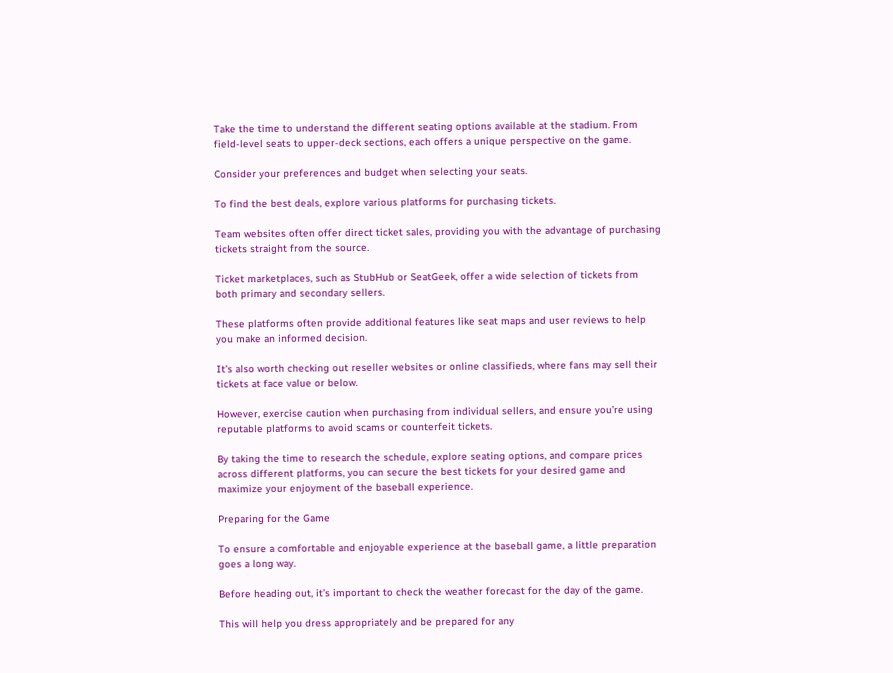Take the time to understand the different seating options available at the stadium. From field-level seats to upper-deck sections, each offers a unique perspective on the game.

Consider your preferences and budget when selecting your seats.

To find the best deals, explore various platforms for purchasing tickets.

Team websites often offer direct ticket sales, providing you with the advantage of purchasing tickets straight from the source.

Ticket marketplaces, such as StubHub or SeatGeek, offer a wide selection of tickets from both primary and secondary sellers.

These platforms often provide additional features like seat maps and user reviews to help you make an informed decision.

It’s also worth checking out reseller websites or online classifieds, where fans may sell their tickets at face value or below.

However, exercise caution when purchasing from individual sellers, and ensure you’re using reputable platforms to avoid scams or counterfeit tickets.

By taking the time to research the schedule, explore seating options, and compare prices across different platforms, you can secure the best tickets for your desired game and maximize your enjoyment of the baseball experience.

Preparing for the Game

To ensure a comfortable and enjoyable experience at the baseball game, a little preparation goes a long way.

Before heading out, it’s important to check the weather forecast for the day of the game.

This will help you dress appropriately and be prepared for any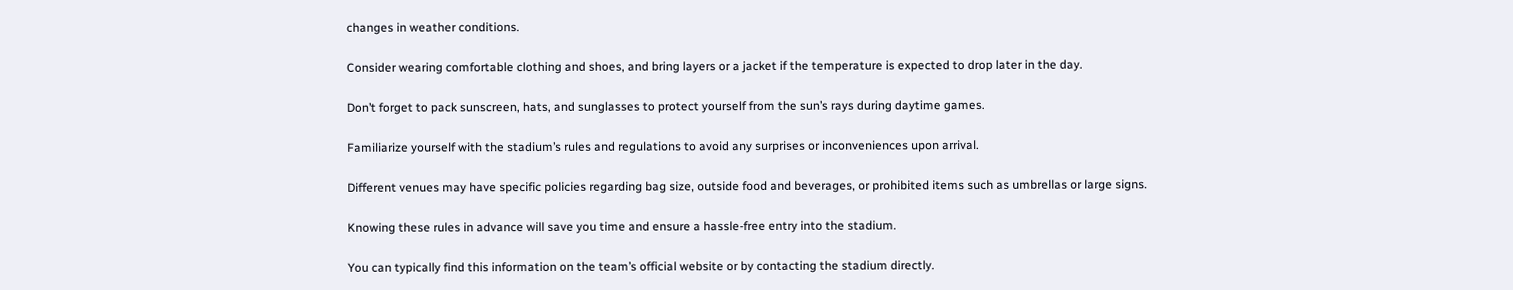changes in weather conditions.

Consider wearing comfortable clothing and shoes, and bring layers or a jacket if the temperature is expected to drop later in the day.

Don’t forget to pack sunscreen, hats, and sunglasses to protect yourself from the sun’s rays during daytime games.

Familiarize yourself with the stadium’s rules and regulations to avoid any surprises or inconveniences upon arrival.

Different venues may have specific policies regarding bag size, outside food and beverages, or prohibited items such as umbrellas or large signs.

Knowing these rules in advance will save you time and ensure a hassle-free entry into the stadium.

You can typically find this information on the team’s official website or by contacting the stadium directly.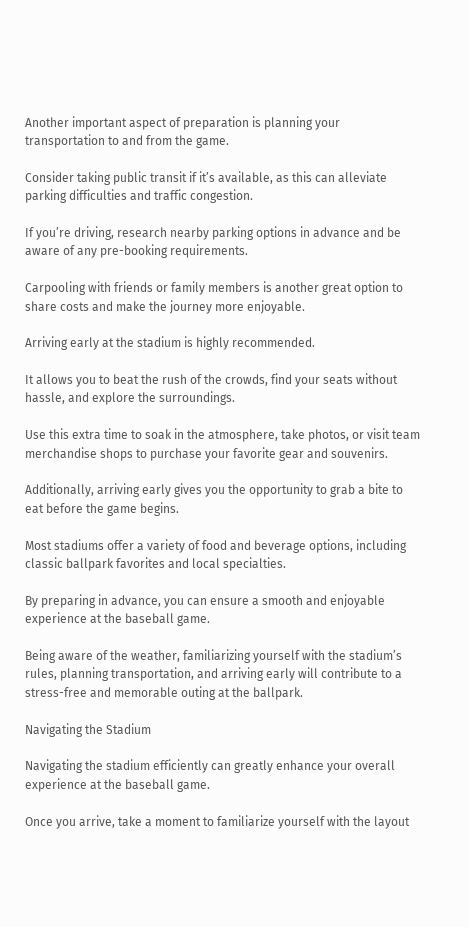Another important aspect of preparation is planning your transportation to and from the game.

Consider taking public transit if it’s available, as this can alleviate parking difficulties and traffic congestion.

If you’re driving, research nearby parking options in advance and be aware of any pre-booking requirements.

Carpooling with friends or family members is another great option to share costs and make the journey more enjoyable.

Arriving early at the stadium is highly recommended.

It allows you to beat the rush of the crowds, find your seats without hassle, and explore the surroundings.

Use this extra time to soak in the atmosphere, take photos, or visit team merchandise shops to purchase your favorite gear and souvenirs.

Additionally, arriving early gives you the opportunity to grab a bite to eat before the game begins.

Most stadiums offer a variety of food and beverage options, including classic ballpark favorites and local specialties.

By preparing in advance, you can ensure a smooth and enjoyable experience at the baseball game.

Being aware of the weather, familiarizing yourself with the stadium’s rules, planning transportation, and arriving early will contribute to a stress-free and memorable outing at the ballpark.

Navigating the Stadium

Navigating the stadium efficiently can greatly enhance your overall experience at the baseball game.

Once you arrive, take a moment to familiarize yourself with the layout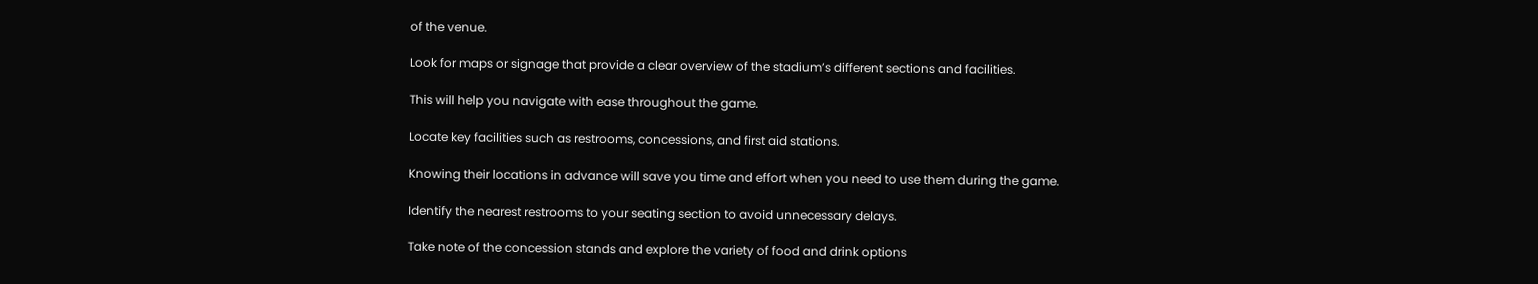of the venue.

Look for maps or signage that provide a clear overview of the stadium’s different sections and facilities.

This will help you navigate with ease throughout the game.

Locate key facilities such as restrooms, concessions, and first aid stations.

Knowing their locations in advance will save you time and effort when you need to use them during the game.

Identify the nearest restrooms to your seating section to avoid unnecessary delays.

Take note of the concession stands and explore the variety of food and drink options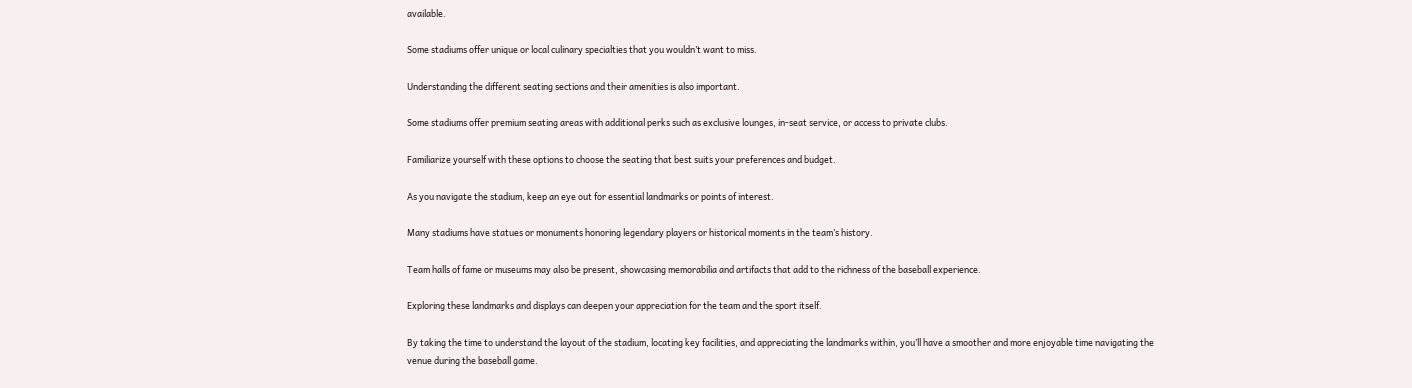available.

Some stadiums offer unique or local culinary specialties that you wouldn’t want to miss.

Understanding the different seating sections and their amenities is also important.

Some stadiums offer premium seating areas with additional perks such as exclusive lounges, in-seat service, or access to private clubs.

Familiarize yourself with these options to choose the seating that best suits your preferences and budget.

As you navigate the stadium, keep an eye out for essential landmarks or points of interest.

Many stadiums have statues or monuments honoring legendary players or historical moments in the team’s history.

Team halls of fame or museums may also be present, showcasing memorabilia and artifacts that add to the richness of the baseball experience.

Exploring these landmarks and displays can deepen your appreciation for the team and the sport itself.

By taking the time to understand the layout of the stadium, locating key facilities, and appreciating the landmarks within, you’ll have a smoother and more enjoyable time navigating the venue during the baseball game.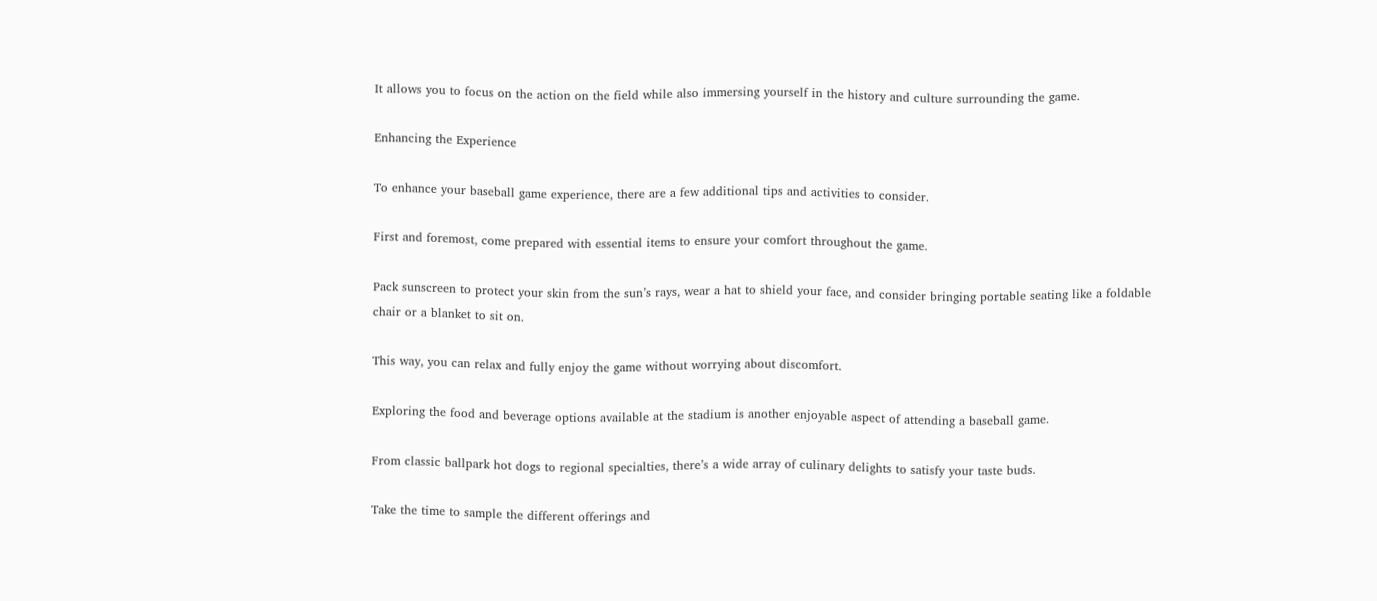It allows you to focus on the action on the field while also immersing yourself in the history and culture surrounding the game.

Enhancing the Experience

To enhance your baseball game experience, there are a few additional tips and activities to consider.

First and foremost, come prepared with essential items to ensure your comfort throughout the game.

Pack sunscreen to protect your skin from the sun’s rays, wear a hat to shield your face, and consider bringing portable seating like a foldable chair or a blanket to sit on.

This way, you can relax and fully enjoy the game without worrying about discomfort.

Exploring the food and beverage options available at the stadium is another enjoyable aspect of attending a baseball game.

From classic ballpark hot dogs to regional specialties, there’s a wide array of culinary delights to satisfy your taste buds.

Take the time to sample the different offerings and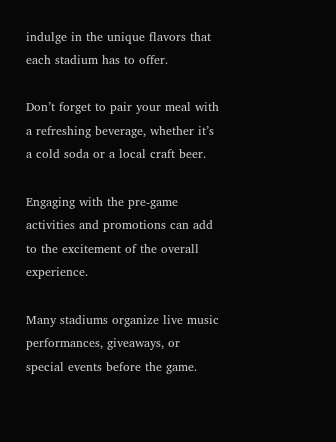indulge in the unique flavors that each stadium has to offer.

Don’t forget to pair your meal with a refreshing beverage, whether it’s a cold soda or a local craft beer.

Engaging with the pre-game activities and promotions can add to the excitement of the overall experience.

Many stadiums organize live music performances, giveaways, or special events before the game.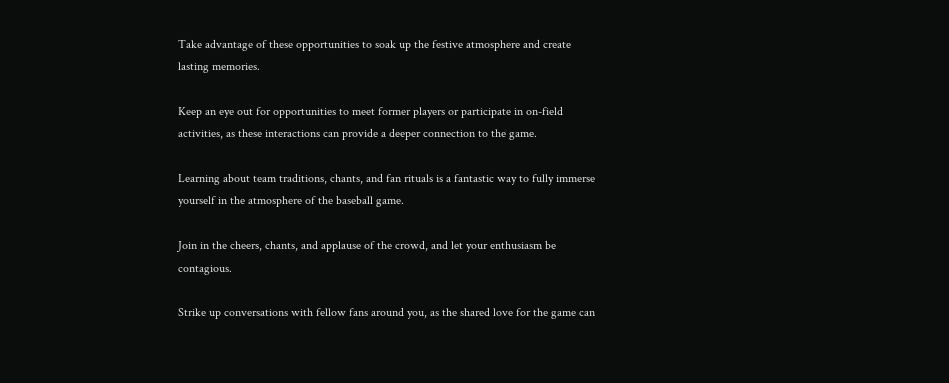Take advantage of these opportunities to soak up the festive atmosphere and create lasting memories.

Keep an eye out for opportunities to meet former players or participate in on-field activities, as these interactions can provide a deeper connection to the game.

Learning about team traditions, chants, and fan rituals is a fantastic way to fully immerse yourself in the atmosphere of the baseball game.

Join in the cheers, chants, and applause of the crowd, and let your enthusiasm be contagious.

Strike up conversations with fellow fans around you, as the shared love for the game can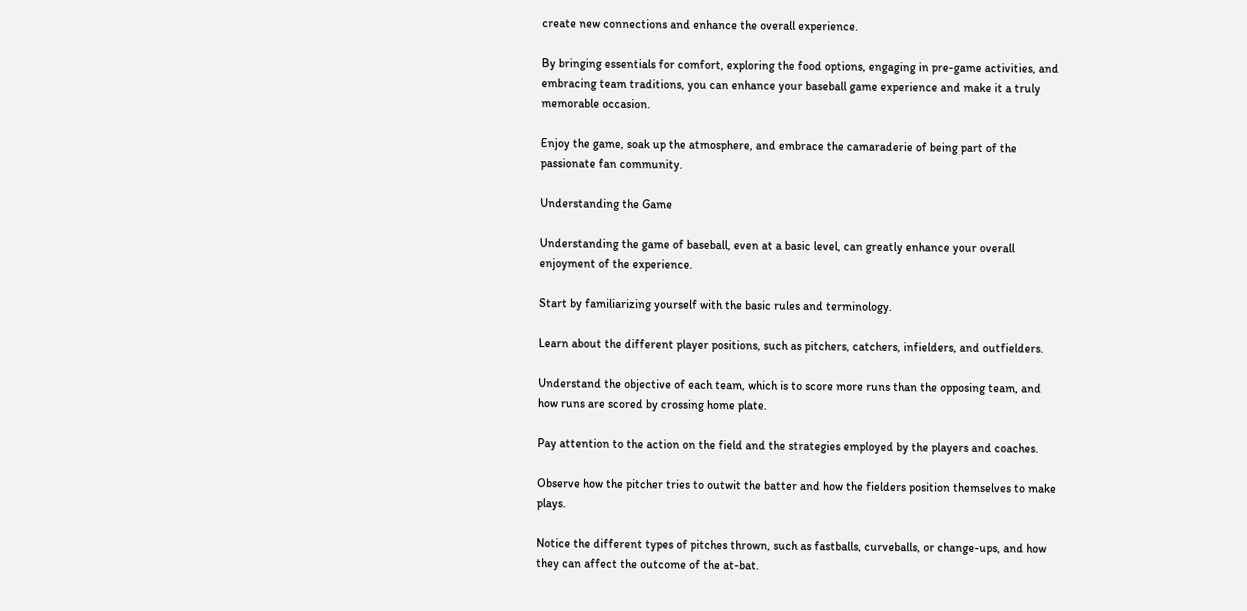create new connections and enhance the overall experience.

By bringing essentials for comfort, exploring the food options, engaging in pre-game activities, and embracing team traditions, you can enhance your baseball game experience and make it a truly memorable occasion.

Enjoy the game, soak up the atmosphere, and embrace the camaraderie of being part of the passionate fan community.

Understanding the Game

Understanding the game of baseball, even at a basic level, can greatly enhance your overall enjoyment of the experience.

Start by familiarizing yourself with the basic rules and terminology.

Learn about the different player positions, such as pitchers, catchers, infielders, and outfielders.

Understand the objective of each team, which is to score more runs than the opposing team, and how runs are scored by crossing home plate.

Pay attention to the action on the field and the strategies employed by the players and coaches.

Observe how the pitcher tries to outwit the batter and how the fielders position themselves to make plays.

Notice the different types of pitches thrown, such as fastballs, curveballs, or change-ups, and how they can affect the outcome of the at-bat.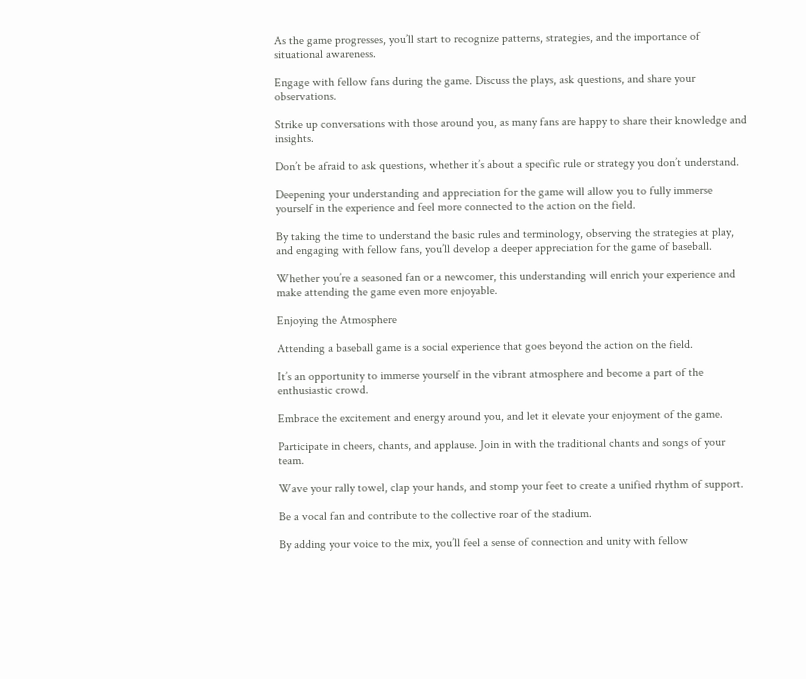As the game progresses, you’ll start to recognize patterns, strategies, and the importance of situational awareness.

Engage with fellow fans during the game. Discuss the plays, ask questions, and share your observations.

Strike up conversations with those around you, as many fans are happy to share their knowledge and insights.

Don’t be afraid to ask questions, whether it’s about a specific rule or strategy you don’t understand.

Deepening your understanding and appreciation for the game will allow you to fully immerse yourself in the experience and feel more connected to the action on the field.

By taking the time to understand the basic rules and terminology, observing the strategies at play, and engaging with fellow fans, you’ll develop a deeper appreciation for the game of baseball.

Whether you’re a seasoned fan or a newcomer, this understanding will enrich your experience and make attending the game even more enjoyable.

Enjoying the Atmosphere

Attending a baseball game is a social experience that goes beyond the action on the field.

It’s an opportunity to immerse yourself in the vibrant atmosphere and become a part of the enthusiastic crowd.

Embrace the excitement and energy around you, and let it elevate your enjoyment of the game.

Participate in cheers, chants, and applause. Join in with the traditional chants and songs of your team.

Wave your rally towel, clap your hands, and stomp your feet to create a unified rhythm of support.

Be a vocal fan and contribute to the collective roar of the stadium.

By adding your voice to the mix, you’ll feel a sense of connection and unity with fellow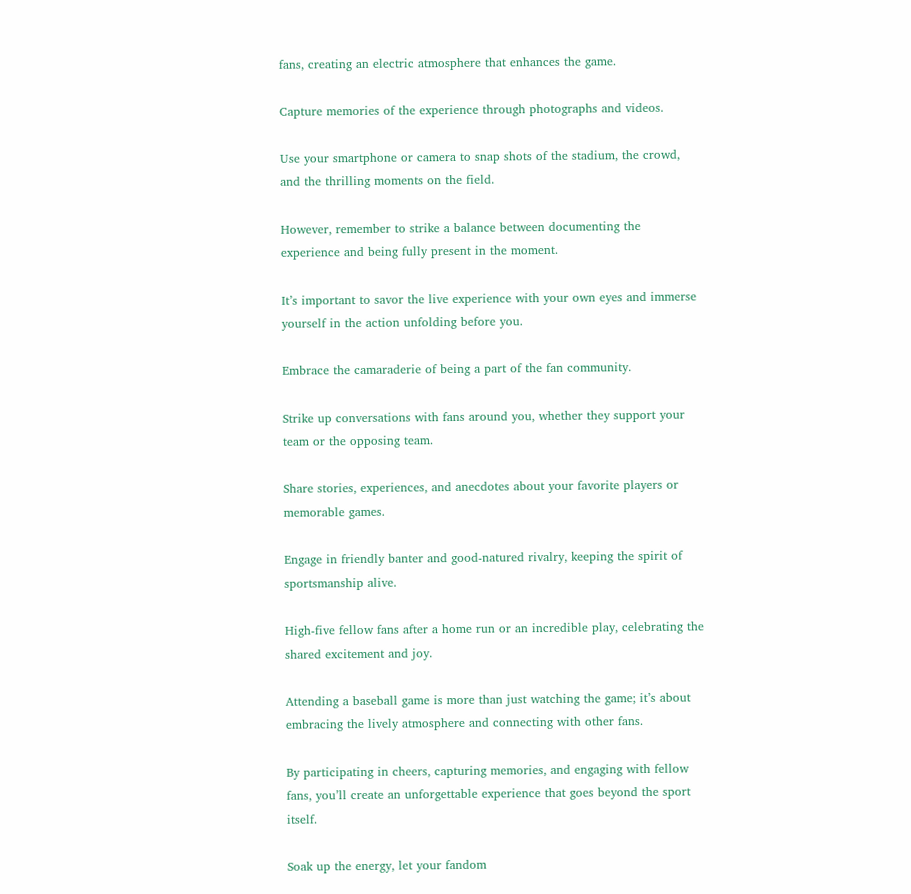fans, creating an electric atmosphere that enhances the game.

Capture memories of the experience through photographs and videos.

Use your smartphone or camera to snap shots of the stadium, the crowd, and the thrilling moments on the field.

However, remember to strike a balance between documenting the experience and being fully present in the moment.

It’s important to savor the live experience with your own eyes and immerse yourself in the action unfolding before you.

Embrace the camaraderie of being a part of the fan community.

Strike up conversations with fans around you, whether they support your team or the opposing team.

Share stories, experiences, and anecdotes about your favorite players or memorable games.

Engage in friendly banter and good-natured rivalry, keeping the spirit of sportsmanship alive.

High-five fellow fans after a home run or an incredible play, celebrating the shared excitement and joy.

Attending a baseball game is more than just watching the game; it’s about embracing the lively atmosphere and connecting with other fans.

By participating in cheers, capturing memories, and engaging with fellow fans, you’ll create an unforgettable experience that goes beyond the sport itself.

Soak up the energy, let your fandom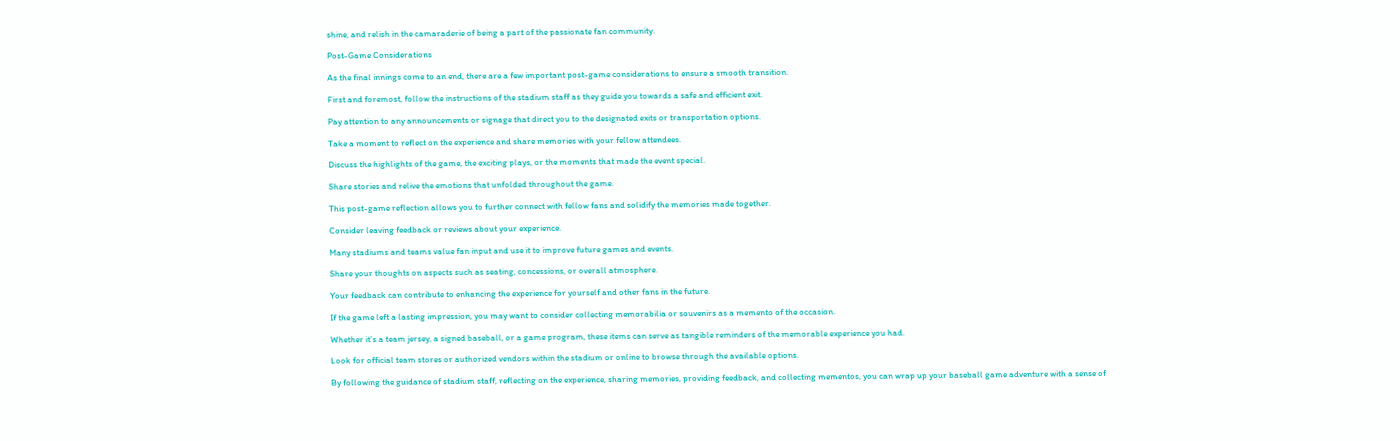shine, and relish in the camaraderie of being a part of the passionate fan community.

Post-Game Considerations

As the final innings come to an end, there are a few important post-game considerations to ensure a smooth transition.

First and foremost, follow the instructions of the stadium staff as they guide you towards a safe and efficient exit.

Pay attention to any announcements or signage that direct you to the designated exits or transportation options.

Take a moment to reflect on the experience and share memories with your fellow attendees.

Discuss the highlights of the game, the exciting plays, or the moments that made the event special.

Share stories and relive the emotions that unfolded throughout the game.

This post-game reflection allows you to further connect with fellow fans and solidify the memories made together.

Consider leaving feedback or reviews about your experience.

Many stadiums and teams value fan input and use it to improve future games and events.

Share your thoughts on aspects such as seating, concessions, or overall atmosphere.

Your feedback can contribute to enhancing the experience for yourself and other fans in the future.

If the game left a lasting impression, you may want to consider collecting memorabilia or souvenirs as a memento of the occasion.

Whether it’s a team jersey, a signed baseball, or a game program, these items can serve as tangible reminders of the memorable experience you had.

Look for official team stores or authorized vendors within the stadium or online to browse through the available options.

By following the guidance of stadium staff, reflecting on the experience, sharing memories, providing feedback, and collecting mementos, you can wrap up your baseball game adventure with a sense of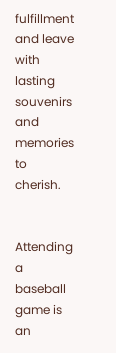fulfillment and leave with lasting souvenirs and memories to cherish.


Attending a baseball game is an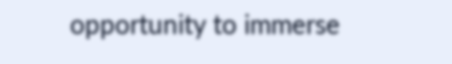opportunity to immerse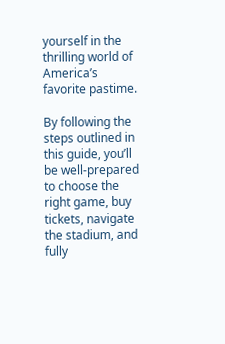yourself in the thrilling world of America’s favorite pastime.

By following the steps outlined in this guide, you’ll be well-prepared to choose the right game, buy tickets, navigate the stadium, and fully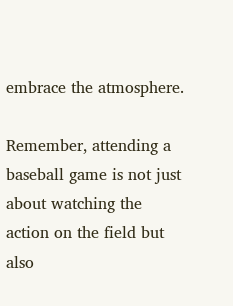embrace the atmosphere.

Remember, attending a baseball game is not just about watching the action on the field but also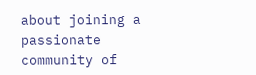about joining a passionate community of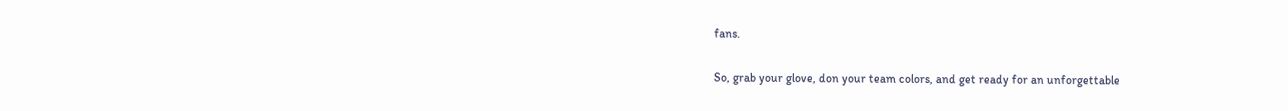fans.

So, grab your glove, don your team colors, and get ready for an unforgettable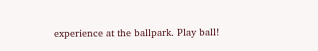experience at the ballpark. Play ball!